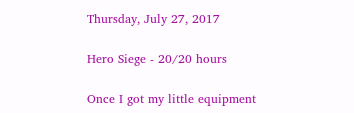Thursday, July 27, 2017

Hero Siege - 20/20 hours

Once I got my little equipment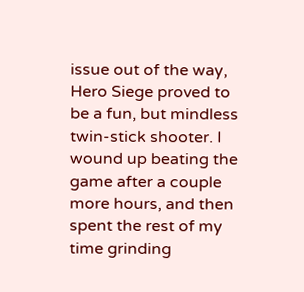issue out of the way, Hero Siege proved to be a fun, but mindless twin-stick shooter. I wound up beating the game after a couple more hours, and then spent the rest of my time grinding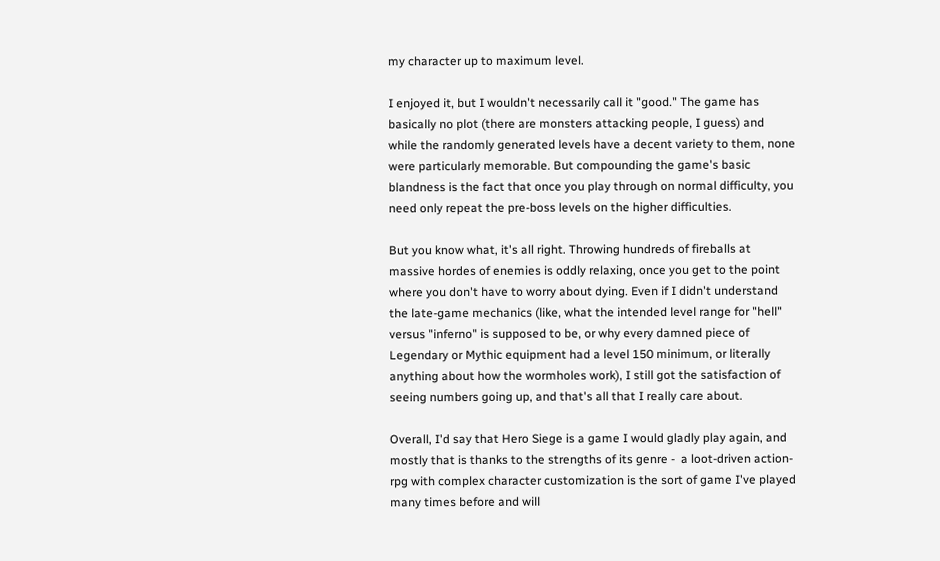my character up to maximum level.

I enjoyed it, but I wouldn't necessarily call it "good." The game has basically no plot (there are monsters attacking people, I guess) and while the randomly generated levels have a decent variety to them, none were particularly memorable. But compounding the game's basic blandness is the fact that once you play through on normal difficulty, you need only repeat the pre-boss levels on the higher difficulties.

But you know what, it's all right. Throwing hundreds of fireballs at massive hordes of enemies is oddly relaxing, once you get to the point where you don't have to worry about dying. Even if I didn't understand the late-game mechanics (like, what the intended level range for "hell" versus "inferno" is supposed to be, or why every damned piece of Legendary or Mythic equipment had a level 150 minimum, or literally anything about how the wormholes work), I still got the satisfaction of seeing numbers going up, and that's all that I really care about.

Overall, I'd say that Hero Siege is a game I would gladly play again, and mostly that is thanks to the strengths of its genre -  a loot-driven action-rpg with complex character customization is the sort of game I've played many times before and will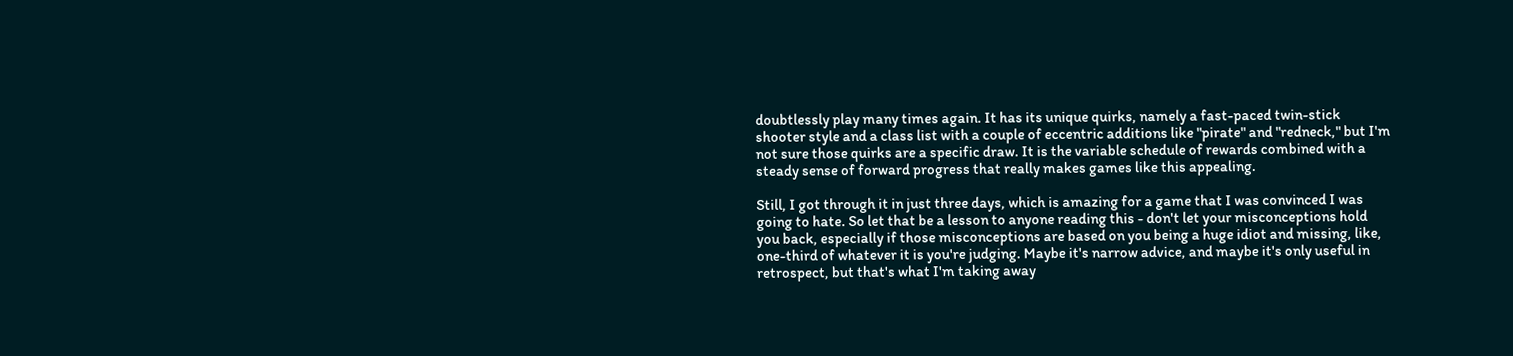doubtlessly play many times again. It has its unique quirks, namely a fast-paced twin-stick shooter style and a class list with a couple of eccentric additions like "pirate" and "redneck," but I'm not sure those quirks are a specific draw. It is the variable schedule of rewards combined with a steady sense of forward progress that really makes games like this appealing.

Still, I got through it in just three days, which is amazing for a game that I was convinced I was going to hate. So let that be a lesson to anyone reading this - don't let your misconceptions hold you back, especially if those misconceptions are based on you being a huge idiot and missing, like, one-third of whatever it is you're judging. Maybe it's narrow advice, and maybe it's only useful in retrospect, but that's what I'm taking away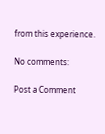from this experience.

No comments:

Post a Comment